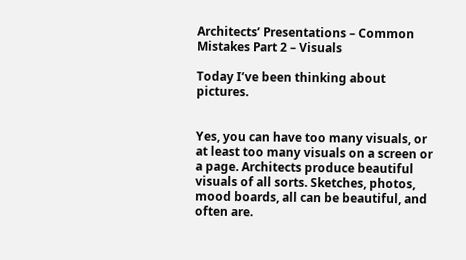Architects’ Presentations – Common Mistakes Part 2 – Visuals

Today I’ve been thinking about pictures.


Yes, you can have too many visuals, or at least too many visuals on a screen or a page. Architects produce beautiful visuals of all sorts. Sketches, photos, mood boards, all can be beautiful, and often are.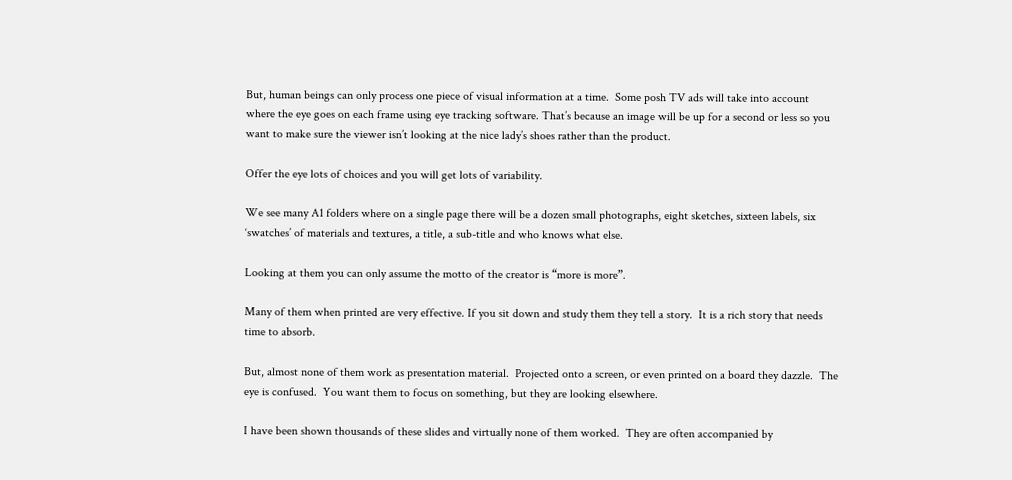But, human beings can only process one piece of visual information at a time.  Some posh TV ads will take into account where the eye goes on each frame using eye tracking software. That’s because an image will be up for a second or less so you want to make sure the viewer isn’t looking at the nice lady’s shoes rather than the product.

Offer the eye lots of choices and you will get lots of variability.

We see many A1 folders where on a single page there will be a dozen small photographs, eight sketches, sixteen labels, six ‘swatches’ of materials and textures, a title, a sub-title and who knows what else.

Looking at them you can only assume the motto of the creator is “more is more”.

Many of them when printed are very effective. If you sit down and study them they tell a story.  It is a rich story that needs time to absorb.

But, almost none of them work as presentation material.  Projected onto a screen, or even printed on a board they dazzle.  The eye is confused.  You want them to focus on something, but they are looking elsewhere.

I have been shown thousands of these slides and virtually none of them worked.  They are often accompanied by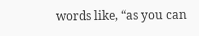words like, “as you can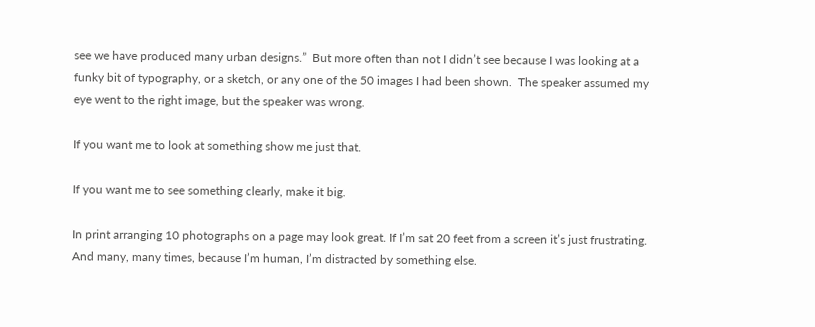see we have produced many urban designs.”  But more often than not I didn’t see because I was looking at a funky bit of typography, or a sketch, or any one of the 50 images I had been shown.  The speaker assumed my eye went to the right image, but the speaker was wrong.

If you want me to look at something show me just that.

If you want me to see something clearly, make it big.

In print arranging 10 photographs on a page may look great. If I’m sat 20 feet from a screen it’s just frustrating. And many, many times, because I’m human, I’m distracted by something else.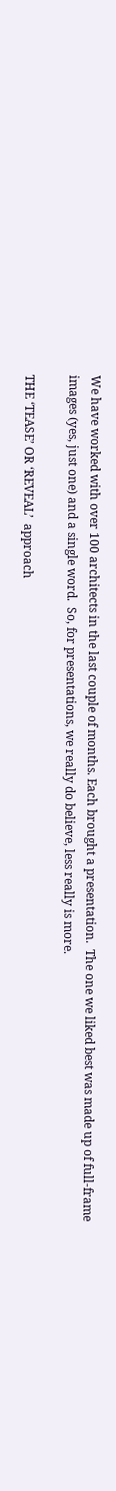We have worked with over 100 architects in the last couple of months. Each brought a presentation.  The one we liked best was made up of full-frame images (yes, just one) and a single word.  So, for presentations, we really do believe, less really is more.

THE ‘TEASE’ OR ‘REVEAL’  approach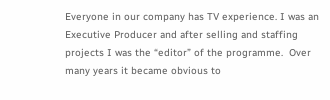Everyone in our company has TV experience. I was an Executive Producer and after selling and staffing projects I was the “editor” of the programme.  Over many years it became obvious to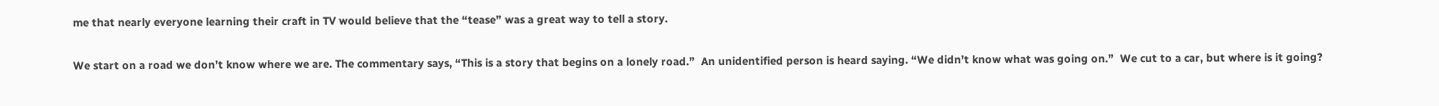me that nearly everyone learning their craft in TV would believe that the “tease” was a great way to tell a story.

We start on a road we don’t know where we are. The commentary says, “This is a story that begins on a lonely road.”  An unidentified person is heard saying. “We didn’t know what was going on.”  We cut to a car, but where is it going?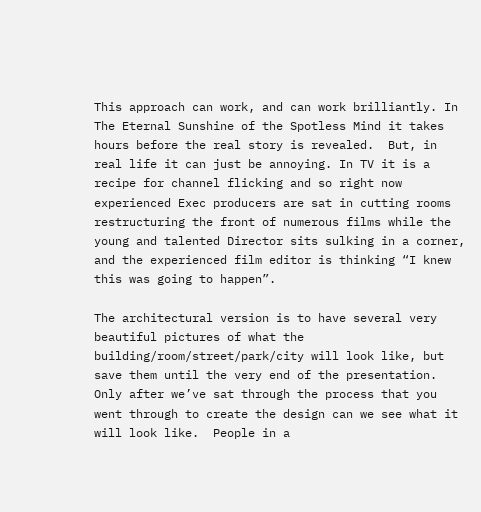This approach can work, and can work brilliantly. In The Eternal Sunshine of the Spotless Mind it takes hours before the real story is revealed.  But, in real life it can just be annoying. In TV it is a recipe for channel flicking and so right now experienced Exec producers are sat in cutting rooms restructuring the front of numerous films while the young and talented Director sits sulking in a corner, and the experienced film editor is thinking “I knew this was going to happen”.

The architectural version is to have several very beautiful pictures of what the building/room/street/park/city will look like, but save them until the very end of the presentation. Only after we’ve sat through the process that you went through to create the design can we see what it will look like.  People in a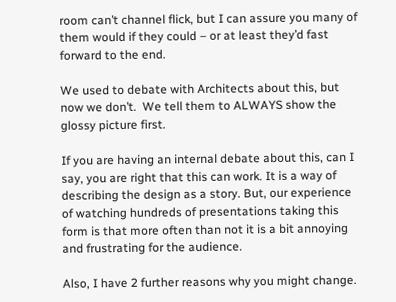room can’t channel flick, but I can assure you many of them would if they could – or at least they’d fast forward to the end.

We used to debate with Architects about this, but now we don’t.  We tell them to ALWAYS show the glossy picture first.

If you are having an internal debate about this, can I say, you are right that this can work. It is a way of describing the design as a story. But, our experience of watching hundreds of presentations taking this form is that more often than not it is a bit annoying and frustrating for the audience.

Also, I have 2 further reasons why you might change.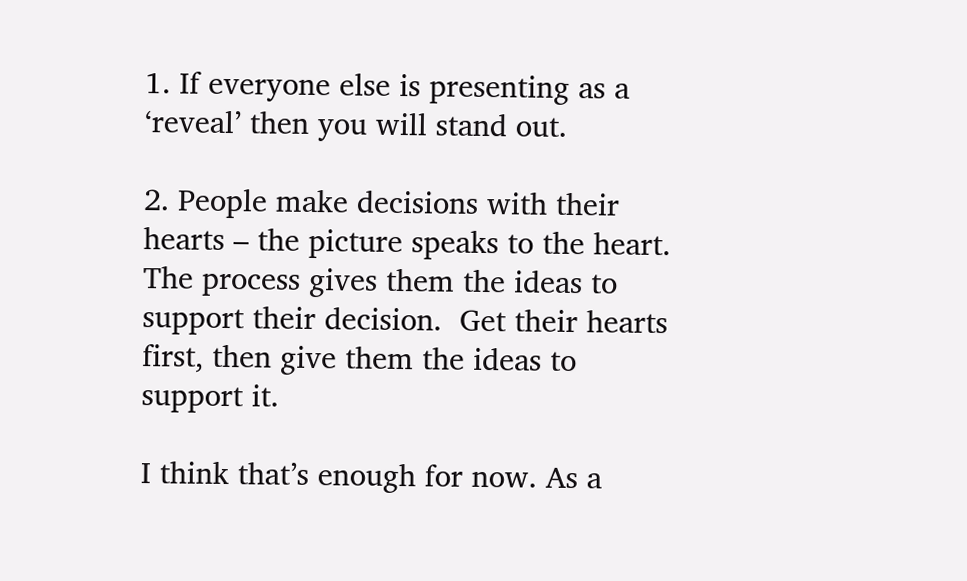1. If everyone else is presenting as a ‘reveal’ then you will stand out.

2. People make decisions with their hearts – the picture speaks to the heart.  The process gives them the ideas to support their decision.  Get their hearts first, then give them the ideas to support it.

I think that’s enough for now. As a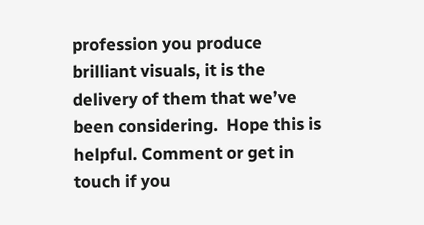profession you produce brilliant visuals, it is the delivery of them that we’ve been considering.  Hope this is helpful. Comment or get in touch if you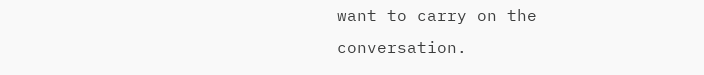want to carry on the conversation.